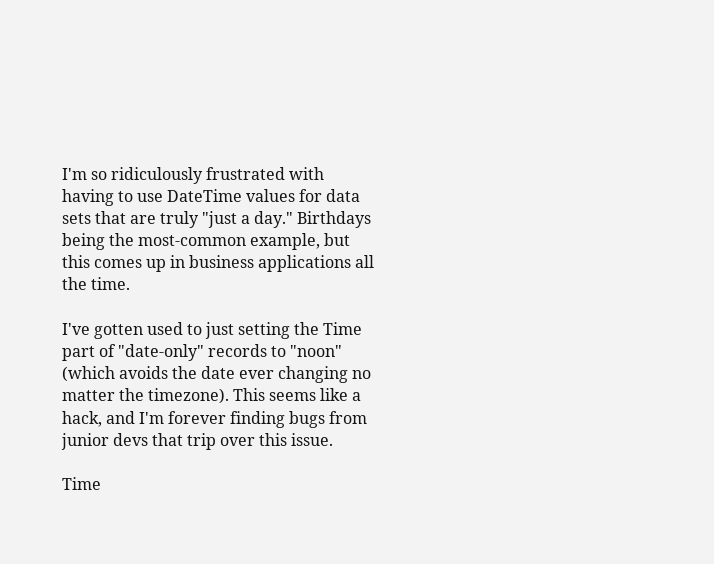I'm so ridiculously frustrated with having to use DateTime values for data sets that are truly "just a day." Birthdays being the most-common example, but this comes up in business applications all the time.

I've gotten used to just setting the Time part of "date-only" records to "noon" (which avoids the date ever changing no matter the timezone). This seems like a hack, and I'm forever finding bugs from junior devs that trip over this issue.

Time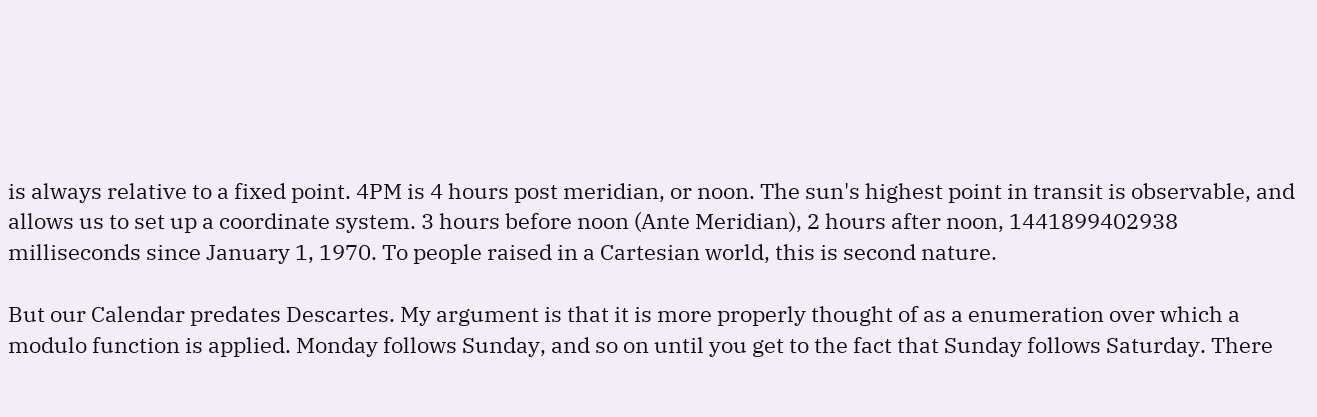is always relative to a fixed point. 4PM is 4 hours post meridian, or noon. The sun's highest point in transit is observable, and allows us to set up a coordinate system. 3 hours before noon (Ante Meridian), 2 hours after noon, 1441899402938 milliseconds since January 1, 1970. To people raised in a Cartesian world, this is second nature.

But our Calendar predates Descartes. My argument is that it is more properly thought of as a enumeration over which a modulo function is applied. Monday follows Sunday, and so on until you get to the fact that Sunday follows Saturday. There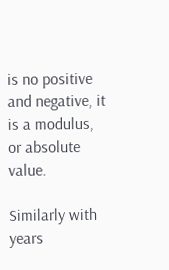is no positive and negative, it is a modulus, or absolute value.

Similarly with years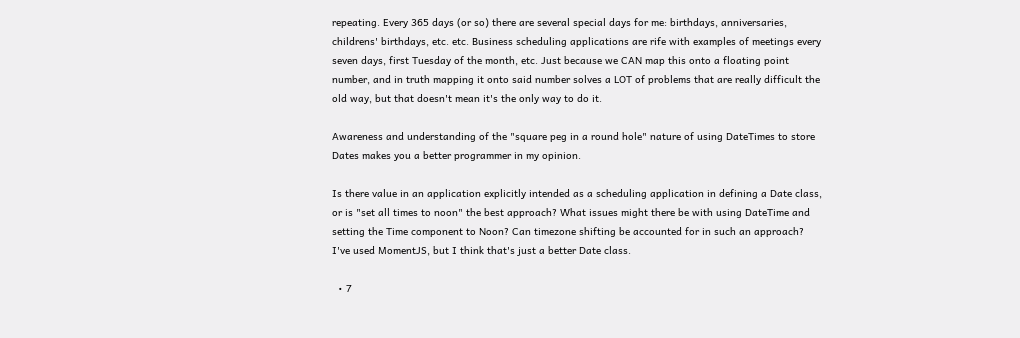repeating. Every 365 days (or so) there are several special days for me: birthdays, anniversaries, childrens' birthdays, etc. etc. Business scheduling applications are rife with examples of meetings every seven days, first Tuesday of the month, etc. Just because we CAN map this onto a floating point number, and in truth mapping it onto said number solves a LOT of problems that are really difficult the old way, but that doesn't mean it's the only way to do it.

Awareness and understanding of the "square peg in a round hole" nature of using DateTimes to store Dates makes you a better programmer in my opinion.

Is there value in an application explicitly intended as a scheduling application in defining a Date class, or is "set all times to noon" the best approach? What issues might there be with using DateTime and setting the Time component to Noon? Can timezone shifting be accounted for in such an approach? I've used MomentJS, but I think that's just a better Date class.

  • 7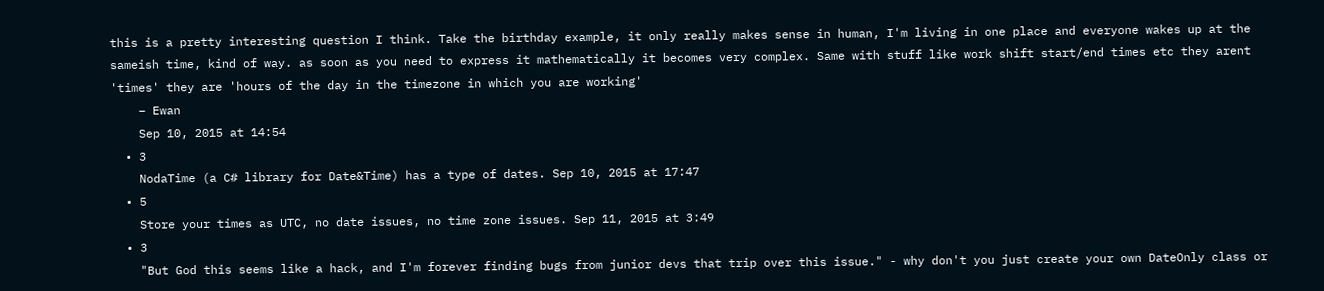this is a pretty interesting question I think. Take the birthday example, it only really makes sense in human, I'm living in one place and everyone wakes up at the sameish time, kind of way. as soon as you need to express it mathematically it becomes very complex. Same with stuff like work shift start/end times etc they arent 'times' they are 'hours of the day in the timezone in which you are working'
    – Ewan
    Sep 10, 2015 at 14:54
  • 3
    NodaTime (a C# library for Date&Time) has a type of dates. Sep 10, 2015 at 17:47
  • 5
    Store your times as UTC, no date issues, no time zone issues. Sep 11, 2015 at 3:49
  • 3
    "But God this seems like a hack, and I'm forever finding bugs from junior devs that trip over this issue." - why don't you just create your own DateOnly class or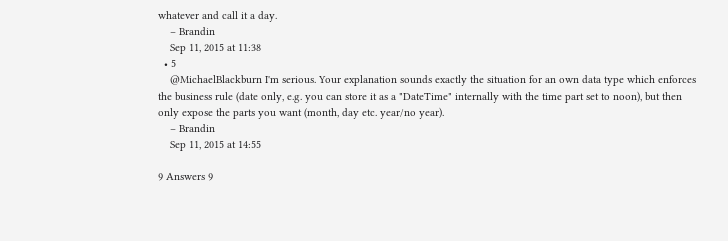whatever and call it a day.
    – Brandin
    Sep 11, 2015 at 11:38
  • 5
    @MichaelBlackburn I'm serious. Your explanation sounds exactly the situation for an own data type which enforces the business rule (date only, e.g. you can store it as a "DateTime" internally with the time part set to noon), but then only expose the parts you want (month, day etc. year/no year).
    – Brandin
    Sep 11, 2015 at 14:55

9 Answers 9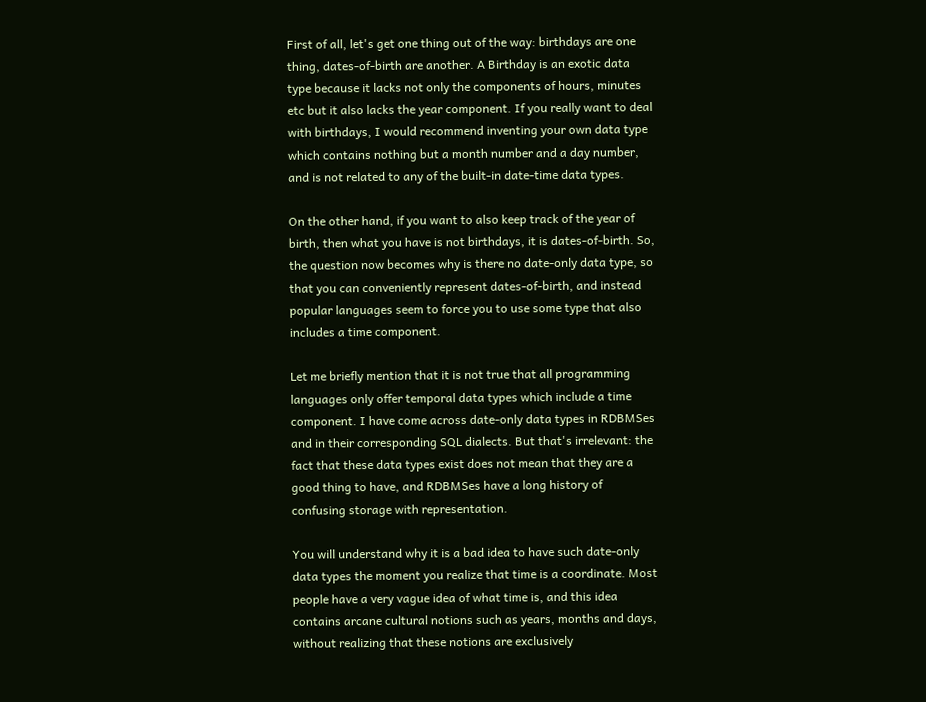First of all, let's get one thing out of the way: birthdays are one thing, dates-of-birth are another. A Birthday is an exotic data type because it lacks not only the components of hours, minutes etc but it also lacks the year component. If you really want to deal with birthdays, I would recommend inventing your own data type which contains nothing but a month number and a day number, and is not related to any of the built-in date-time data types.

On the other hand, if you want to also keep track of the year of birth, then what you have is not birthdays, it is dates-of-birth. So, the question now becomes why is there no date-only data type, so that you can conveniently represent dates-of-birth, and instead popular languages seem to force you to use some type that also includes a time component.

Let me briefly mention that it is not true that all programming languages only offer temporal data types which include a time component. I have come across date-only data types in RDBMSes and in their corresponding SQL dialects. But that's irrelevant: the fact that these data types exist does not mean that they are a good thing to have, and RDBMSes have a long history of confusing storage with representation.

You will understand why it is a bad idea to have such date-only data types the moment you realize that time is a coordinate. Most people have a very vague idea of what time is, and this idea contains arcane cultural notions such as years, months and days, without realizing that these notions are exclusively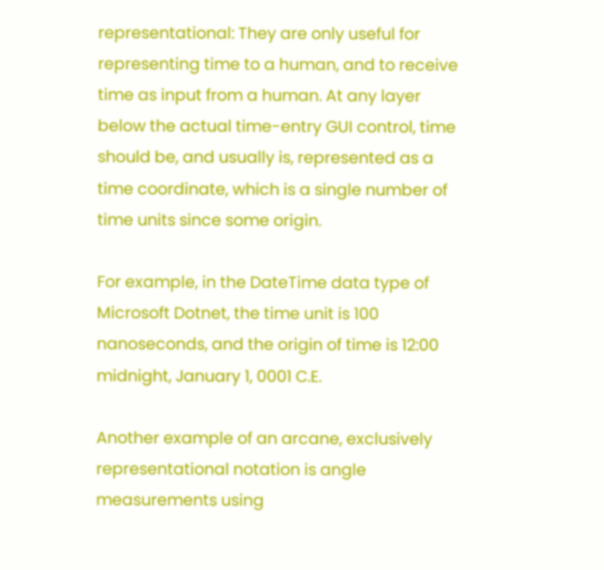representational: They are only useful for representing time to a human, and to receive time as input from a human. At any layer below the actual time-entry GUI control, time should be, and usually is, represented as a time coordinate, which is a single number of time units since some origin.

For example, in the DateTime data type of Microsoft Dotnet, the time unit is 100 nanoseconds, and the origin of time is 12:00 midnight, January 1, 0001 C.E.

Another example of an arcane, exclusively representational notation is angle measurements using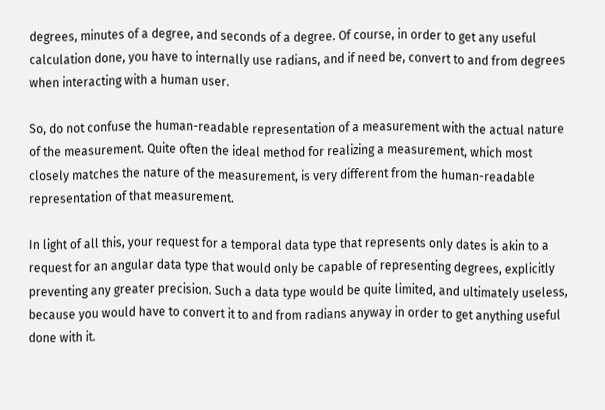degrees, minutes of a degree, and seconds of a degree. Of course, in order to get any useful calculation done, you have to internally use radians, and if need be, convert to and from degrees when interacting with a human user.

So, do not confuse the human-readable representation of a measurement with the actual nature of the measurement. Quite often the ideal method for realizing a measurement, which most closely matches the nature of the measurement, is very different from the human-readable representation of that measurement.

In light of all this, your request for a temporal data type that represents only dates is akin to a request for an angular data type that would only be capable of representing degrees, explicitly preventing any greater precision. Such a data type would be quite limited, and ultimately useless, because you would have to convert it to and from radians anyway in order to get anything useful done with it.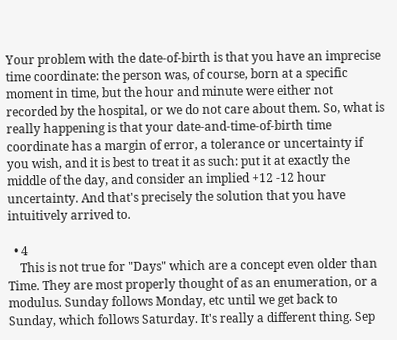Your problem with the date-of-birth is that you have an imprecise time coordinate: the person was, of course, born at a specific moment in time, but the hour and minute were either not recorded by the hospital, or we do not care about them. So, what is really happening is that your date-and-time-of-birth time coordinate has a margin of error, a tolerance or uncertainty if you wish, and it is best to treat it as such: put it at exactly the middle of the day, and consider an implied +12 -12 hour uncertainty. And that's precisely the solution that you have intuitively arrived to.

  • 4
    This is not true for "Days" which are a concept even older than Time. They are most properly thought of as an enumeration, or a modulus. Sunday follows Monday, etc until we get back to Sunday, which follows Saturday. It's really a different thing. Sep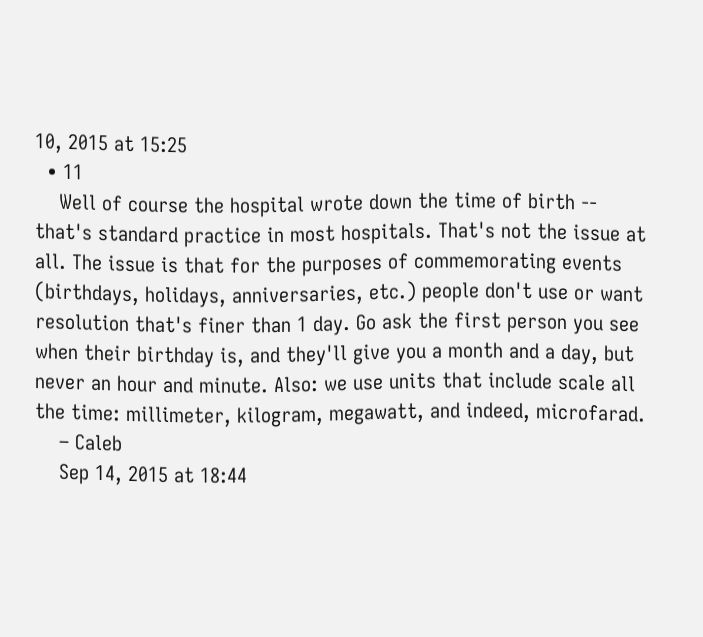10, 2015 at 15:25
  • 11
    Well of course the hospital wrote down the time of birth -- that's standard practice in most hospitals. That's not the issue at all. The issue is that for the purposes of commemorating events (birthdays, holidays, anniversaries, etc.) people don't use or want resolution that's finer than 1 day. Go ask the first person you see when their birthday is, and they'll give you a month and a day, but never an hour and minute. Also: we use units that include scale all the time: millimeter, kilogram, megawatt, and indeed, microfarad.
    – Caleb
    Sep 14, 2015 at 18:44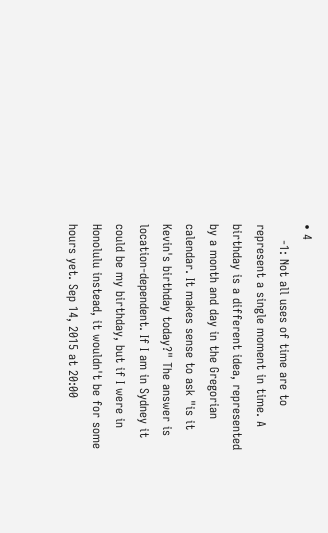• 4
    -1: Not all uses of time are to represent a single moment in time. A birthday is a different idea, represented by a month and day in the Gregorian calendar. It makes sense to ask "is it Kevin's birthday today?" The answer is location-dependent. If I am in Sydney it could be my birthday, but if I were in Honolulu instead, it wouldn't be for some hours yet. Sep 14, 2015 at 20:00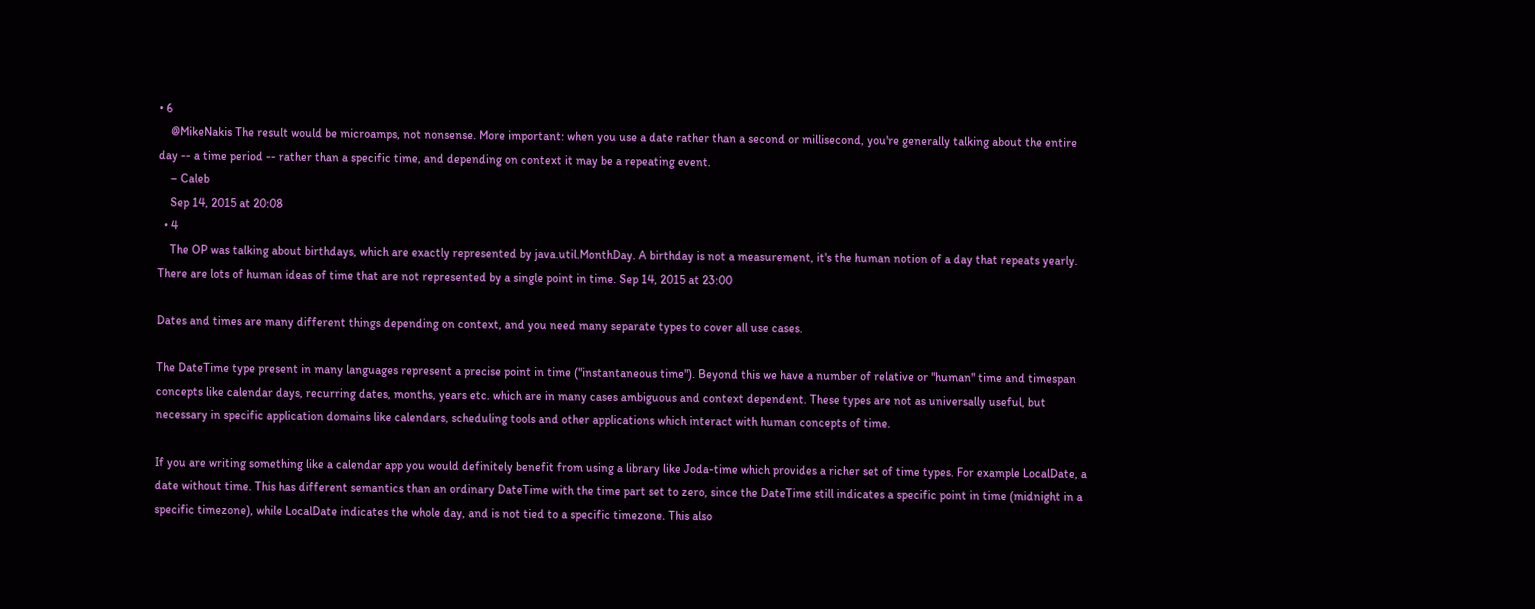• 6
    @MikeNakis The result would be microamps, not nonsense. More important: when you use a date rather than a second or millisecond, you're generally talking about the entire day -- a time period -- rather than a specific time, and depending on context it may be a repeating event.
    – Caleb
    Sep 14, 2015 at 20:08
  • 4
    The OP was talking about birthdays, which are exactly represented by java.util.MonthDay. A birthday is not a measurement, it's the human notion of a day that repeats yearly. There are lots of human ideas of time that are not represented by a single point in time. Sep 14, 2015 at 23:00

Dates and times are many different things depending on context, and you need many separate types to cover all use cases.

The DateTime type present in many languages represent a precise point in time ("instantaneous time"). Beyond this we have a number of relative or "human" time and timespan concepts like calendar days, recurring dates, months, years etc. which are in many cases ambiguous and context dependent. These types are not as universally useful, but necessary in specific application domains like calendars, scheduling tools and other applications which interact with human concepts of time.

If you are writing something like a calendar app you would definitely benefit from using a library like Joda-time which provides a richer set of time types. For example LocalDate, a date without time. This has different semantics than an ordinary DateTime with the time part set to zero, since the DateTime still indicates a specific point in time (midnight in a specific timezone), while LocalDate indicates the whole day, and is not tied to a specific timezone. This also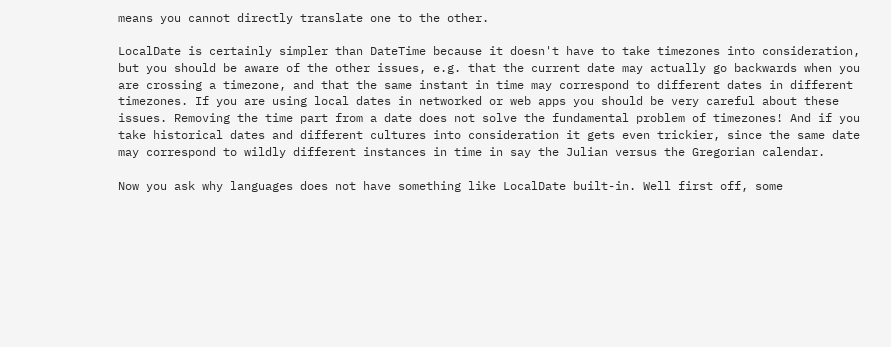means you cannot directly translate one to the other.

LocalDate is certainly simpler than DateTime because it doesn't have to take timezones into consideration, but you should be aware of the other issues, e.g. that the current date may actually go backwards when you are crossing a timezone, and that the same instant in time may correspond to different dates in different timezones. If you are using local dates in networked or web apps you should be very careful about these issues. Removing the time part from a date does not solve the fundamental problem of timezones! And if you take historical dates and different cultures into consideration it gets even trickier, since the same date may correspond to wildly different instances in time in say the Julian versus the Gregorian calendar.

Now you ask why languages does not have something like LocalDate built-in. Well first off, some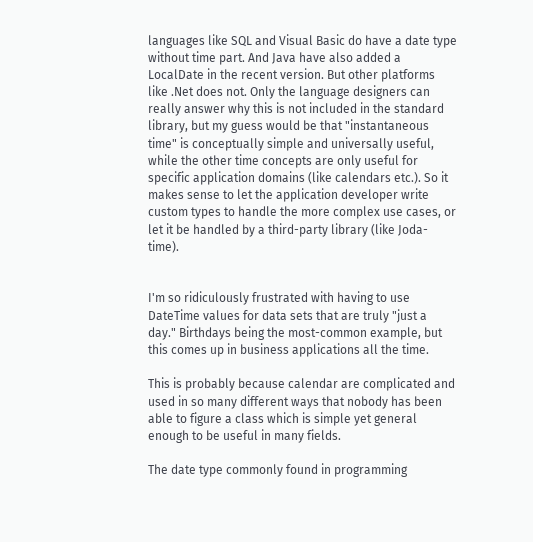languages like SQL and Visual Basic do have a date type without time part. And Java have also added a LocalDate in the recent version. But other platforms like .Net does not. Only the language designers can really answer why this is not included in the standard library, but my guess would be that "instantaneous time" is conceptually simple and universally useful, while the other time concepts are only useful for specific application domains (like calendars etc.). So it makes sense to let the application developer write custom types to handle the more complex use cases, or let it be handled by a third-party library (like Joda-time).


I'm so ridiculously frustrated with having to use DateTime values for data sets that are truly "just a day." Birthdays being the most-common example, but this comes up in business applications all the time.

This is probably because calendar are complicated and used in so many different ways that nobody has been able to figure a class which is simple yet general enough to be useful in many fields.

The date type commonly found in programming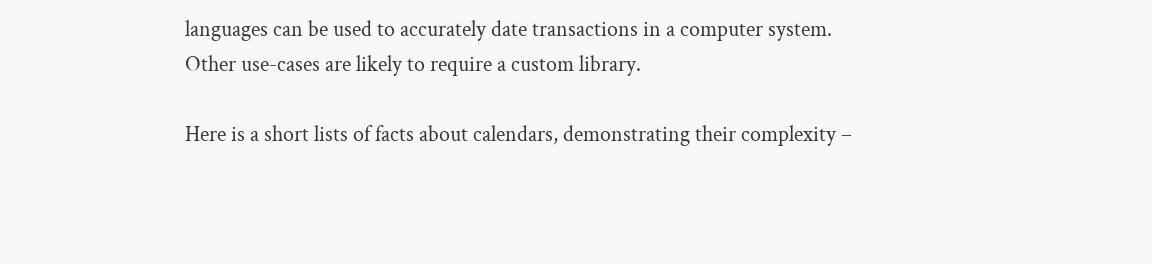languages can be used to accurately date transactions in a computer system. Other use-cases are likely to require a custom library.

Here is a short lists of facts about calendars, demonstrating their complexity –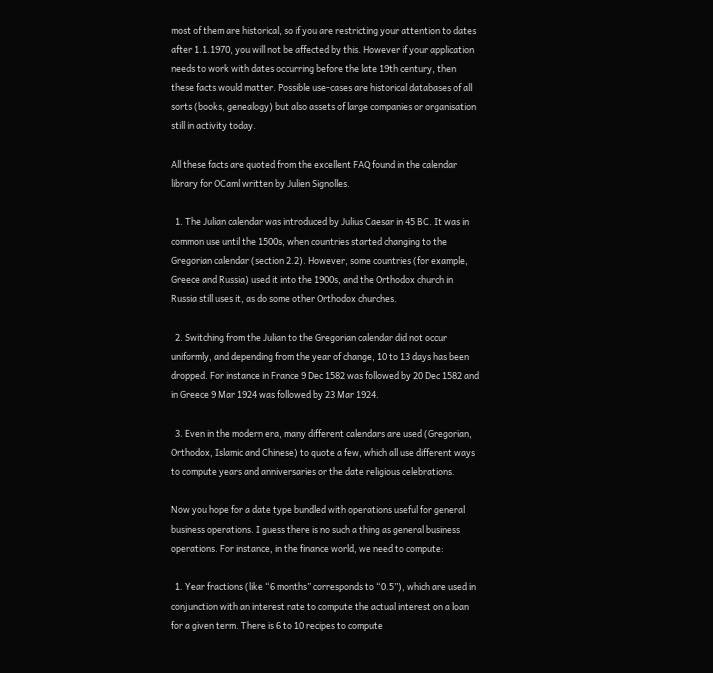most of them are historical, so if you are restricting your attention to dates after 1.1.1970, you will not be affected by this. However if your application needs to work with dates occurring before the late 19th century, then these facts would matter. Possible use-cases are historical databases of all sorts (books, genealogy) but also assets of large companies or organisation still in activity today.

All these facts are quoted from the excellent FAQ found in the calendar library for OCaml written by Julien Signolles.

  1. The Julian calendar was introduced by Julius Caesar in 45 BC. It was in common use until the 1500s, when countries started changing to the Gregorian calendar (section 2.2). However, some countries (for example, Greece and Russia) used it into the 1900s, and the Orthodox church in Russia still uses it, as do some other Orthodox churches.

  2. Switching from the Julian to the Gregorian calendar did not occur uniformly, and depending from the year of change, 10 to 13 days has been dropped. For instance in France 9 Dec 1582 was followed by 20 Dec 1582 and in Greece 9 Mar 1924 was followed by 23 Mar 1924.

  3. Even in the modern era, many different calendars are used (Gregorian, Orthodox, Islamic and Chinese) to quote a few, which all use different ways to compute years and anniversaries or the date religious celebrations.

Now you hope for a date type bundled with operations useful for general business operations. I guess there is no such a thing as general business operations. For instance, in the finance world, we need to compute:

  1. Year fractions (like “6 months” corresponds to “0.5”), which are used in conjunction with an interest rate to compute the actual interest on a loan for a given term. There is 6 to 10 recipes to compute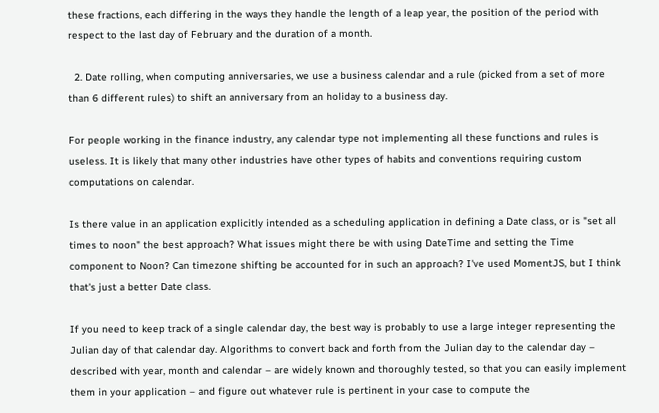these fractions, each differing in the ways they handle the length of a leap year, the position of the period with respect to the last day of February and the duration of a month.

  2. Date rolling, when computing anniversaries, we use a business calendar and a rule (picked from a set of more than 6 different rules) to shift an anniversary from an holiday to a business day.

For people working in the finance industry, any calendar type not implementing all these functions and rules is useless. It is likely that many other industries have other types of habits and conventions requiring custom computations on calendar.

Is there value in an application explicitly intended as a scheduling application in defining a Date class, or is "set all times to noon" the best approach? What issues might there be with using DateTime and setting the Time component to Noon? Can timezone shifting be accounted for in such an approach? I've used MomentJS, but I think that's just a better Date class.

If you need to keep track of a single calendar day, the best way is probably to use a large integer representing the Julian day of that calendar day. Algorithms to convert back and forth from the Julian day to the calendar day – described with year, month and calendar – are widely known and thoroughly tested, so that you can easily implement them in your application – and figure out whatever rule is pertinent in your case to compute the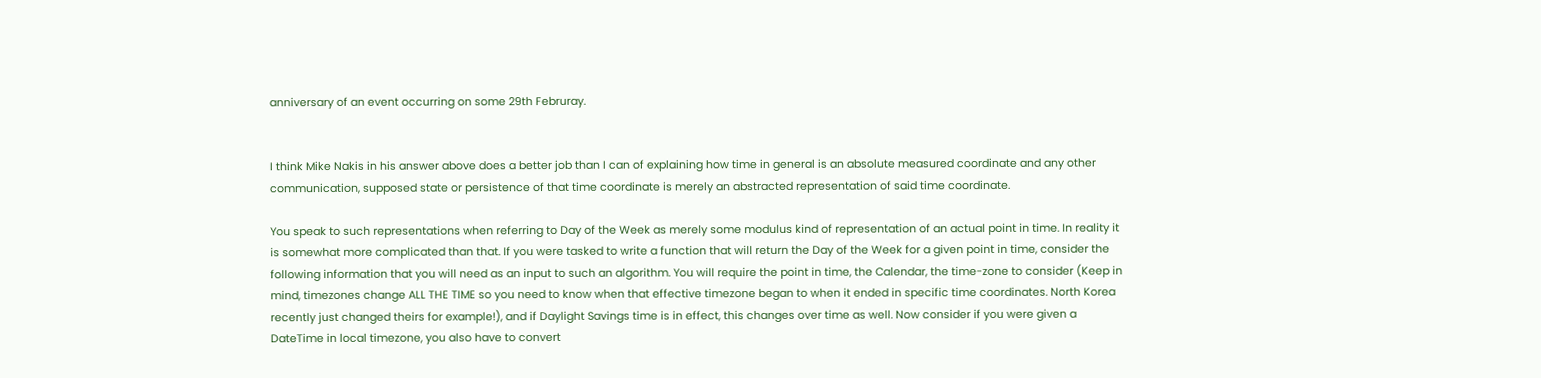anniversary of an event occurring on some 29th Februray.


I think Mike Nakis in his answer above does a better job than I can of explaining how time in general is an absolute measured coordinate and any other communication, supposed state or persistence of that time coordinate is merely an abstracted representation of said time coordinate.

You speak to such representations when referring to Day of the Week as merely some modulus kind of representation of an actual point in time. In reality it is somewhat more complicated than that. If you were tasked to write a function that will return the Day of the Week for a given point in time, consider the following information that you will need as an input to such an algorithm. You will require the point in time, the Calendar, the time-zone to consider (Keep in mind, timezones change ALL THE TIME so you need to know when that effective timezone began to when it ended in specific time coordinates. North Korea recently just changed theirs for example!), and if Daylight Savings time is in effect, this changes over time as well. Now consider if you were given a DateTime in local timezone, you also have to convert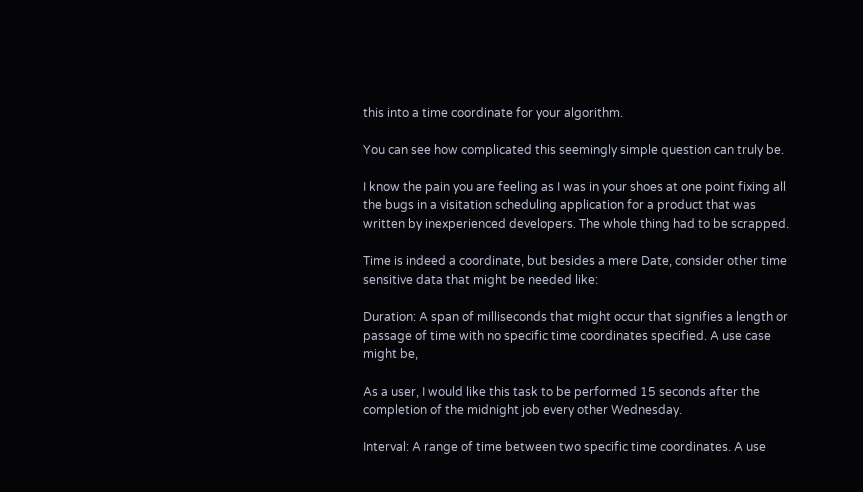this into a time coordinate for your algorithm.

You can see how complicated this seemingly simple question can truly be.

I know the pain you are feeling as I was in your shoes at one point fixing all the bugs in a visitation scheduling application for a product that was written by inexperienced developers. The whole thing had to be scrapped.

Time is indeed a coordinate, but besides a mere Date, consider other time sensitive data that might be needed like:

Duration: A span of milliseconds that might occur that signifies a length or passage of time with no specific time coordinates specified. A use case might be,

As a user, I would like this task to be performed 15 seconds after the completion of the midnight job every other Wednesday.

Interval: A range of time between two specific time coordinates. A use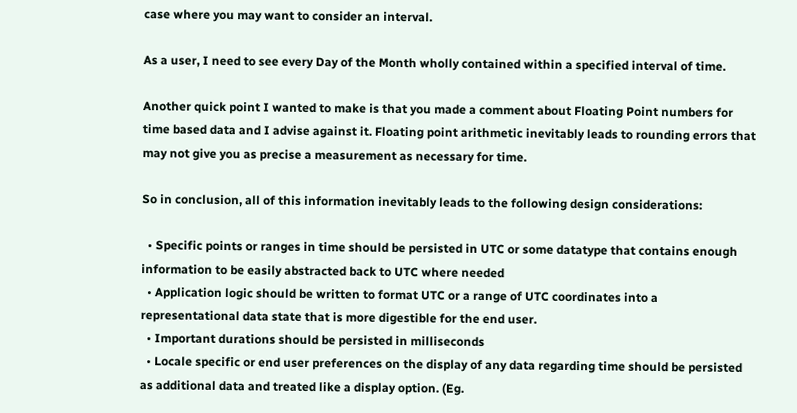case where you may want to consider an interval.

As a user, I need to see every Day of the Month wholly contained within a specified interval of time.

Another quick point I wanted to make is that you made a comment about Floating Point numbers for time based data and I advise against it. Floating point arithmetic inevitably leads to rounding errors that may not give you as precise a measurement as necessary for time.

So in conclusion, all of this information inevitably leads to the following design considerations:

  • Specific points or ranges in time should be persisted in UTC or some datatype that contains enough information to be easily abstracted back to UTC where needed
  • Application logic should be written to format UTC or a range of UTC coordinates into a representational data state that is more digestible for the end user.
  • Important durations should be persisted in milliseconds
  • Locale specific or end user preferences on the display of any data regarding time should be persisted as additional data and treated like a display option. (Eg.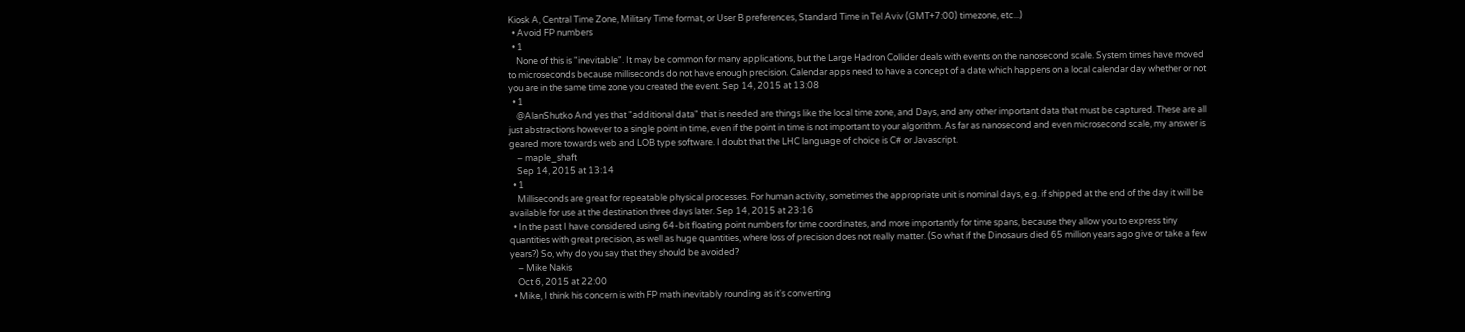Kiosk A, Central Time Zone, Military Time format, or User B preferences, Standard Time in Tel Aviv (GMT+7:00) timezone, etc...)
  • Avoid FP numbers
  • 1
    None of this is "inevitable". It may be common for many applications, but the Large Hadron Collider deals with events on the nanosecond scale. System times have moved to microseconds because milliseconds do not have enough precision. Calendar apps need to have a concept of a date which happens on a local calendar day whether or not you are in the same time zone you created the event. Sep 14, 2015 at 13:08
  • 1
    @AlanShutko And yes that "additional data" that is needed are things like the local time zone, and Days, and any other important data that must be captured. These are all just abstractions however to a single point in time, even if the point in time is not important to your algorithm. As far as nanosecond and even microsecond scale, my answer is geared more towards web and LOB type software. I doubt that the LHC language of choice is C# or Javascript.
    – maple_shaft
    Sep 14, 2015 at 13:14
  • 1
    Milliseconds are great for repeatable physical processes. For human activity, sometimes the appropriate unit is nominal days, e.g. if shipped at the end of the day it will be available for use at the destination three days later. Sep 14, 2015 at 23:16
  • In the past I have considered using 64-bit floating point numbers for time coordinates, and more importantly for time spans, because they allow you to express tiny quantities with great precision, as well as huge quantities, where loss of precision does not really matter. (So what if the Dinosaurs died 65 million years ago give or take a few years?) So, why do you say that they should be avoided?
    – Mike Nakis
    Oct 6, 2015 at 22:00
  • Mike, I think his concern is with FP math inevitably rounding as it's converting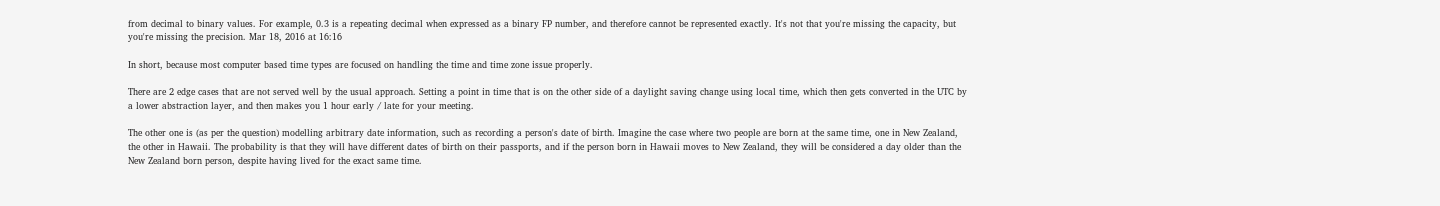from decimal to binary values. For example, 0.3 is a repeating decimal when expressed as a binary FP number, and therefore cannot be represented exactly. It's not that you're missing the capacity, but you're missing the precision. Mar 18, 2016 at 16:16

In short, because most computer based time types are focused on handling the time and time zone issue properly.

There are 2 edge cases that are not served well by the usual approach. Setting a point in time that is on the other side of a daylight saving change using local time, which then gets converted in the UTC by a lower abstraction layer, and then makes you 1 hour early / late for your meeting.

The other one is (as per the question) modelling arbitrary date information, such as recording a person's date of birth. Imagine the case where two people are born at the same time, one in New Zealand, the other in Hawaii. The probability is that they will have different dates of birth on their passports, and if the person born in Hawaii moves to New Zealand, they will be considered a day older than the New Zealand born person, despite having lived for the exact same time.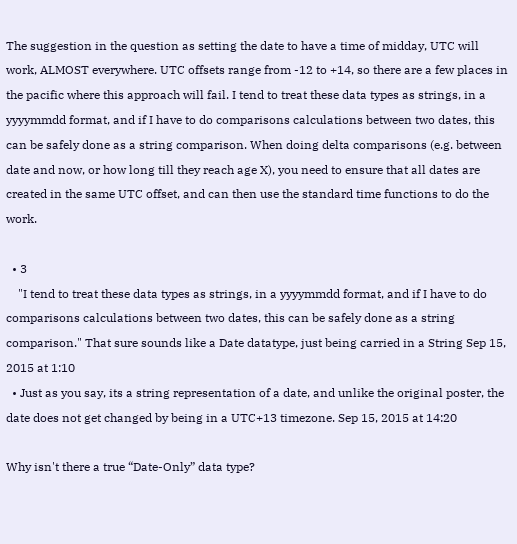The suggestion in the question as setting the date to have a time of midday, UTC will work, ALMOST everywhere. UTC offsets range from -12 to +14, so there are a few places in the pacific where this approach will fail. I tend to treat these data types as strings, in a yyyymmdd format, and if I have to do comparisons calculations between two dates, this can be safely done as a string comparison. When doing delta comparisons (e.g. between date and now, or how long till they reach age X), you need to ensure that all dates are created in the same UTC offset, and can then use the standard time functions to do the work.

  • 3
    "I tend to treat these data types as strings, in a yyyymmdd format, and if I have to do comparisons calculations between two dates, this can be safely done as a string comparison." That sure sounds like a Date datatype, just being carried in a String Sep 15, 2015 at 1:10
  • Just as you say, its a string representation of a date, and unlike the original poster, the date does not get changed by being in a UTC+13 timezone. Sep 15, 2015 at 14:20

Why isn't there a true “Date-Only” data type?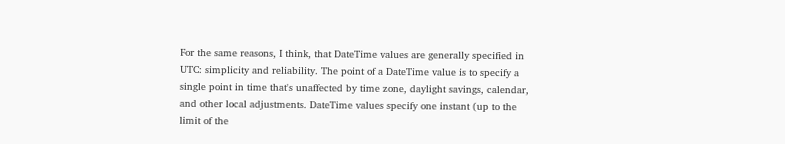For the same reasons, I think, that DateTime values are generally specified in UTC: simplicity and reliability. The point of a DateTime value is to specify a single point in time that's unaffected by time zone, daylight savings, calendar, and other local adjustments. DateTime values specify one instant (up to the limit of the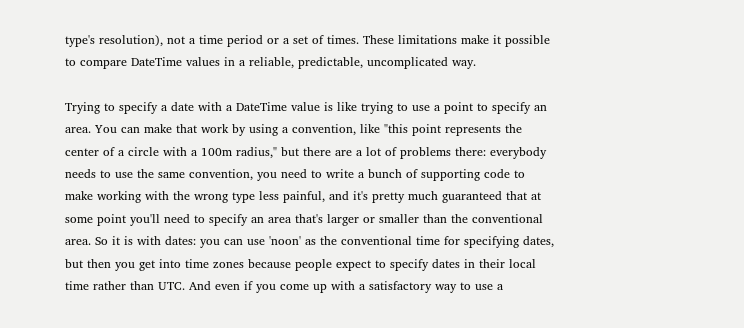type's resolution), not a time period or a set of times. These limitations make it possible to compare DateTime values in a reliable, predictable, uncomplicated way.

Trying to specify a date with a DateTime value is like trying to use a point to specify an area. You can make that work by using a convention, like "this point represents the center of a circle with a 100m radius," but there are a lot of problems there: everybody needs to use the same convention, you need to write a bunch of supporting code to make working with the wrong type less painful, and it's pretty much guaranteed that at some point you'll need to specify an area that's larger or smaller than the conventional area. So it is with dates: you can use 'noon' as the conventional time for specifying dates, but then you get into time zones because people expect to specify dates in their local time rather than UTC. And even if you come up with a satisfactory way to use a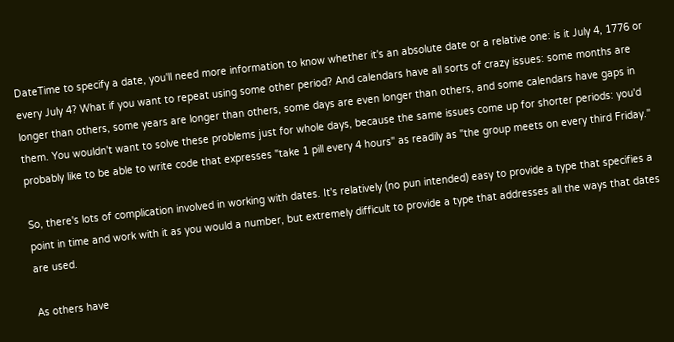DateTime to specify a date, you'll need more information to know whether it's an absolute date or a relative one: is it July 4, 1776 or every July 4? What if you want to repeat using some other period? And calendars have all sorts of crazy issues: some months are longer than others, some years are longer than others, some days are even longer than others, and some calendars have gaps in them. You wouldn't want to solve these problems just for whole days, because the same issues come up for shorter periods: you'd probably like to be able to write code that expresses "take 1 pill every 4 hours" as readily as "the group meets on every third Friday."

So, there's lots of complication involved in working with dates. It's relatively (no pun intended) easy to provide a type that specifies a point in time and work with it as you would a number, but extremely difficult to provide a type that addresses all the ways that dates are used.

As others have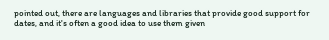pointed out, there are languages and libraries that provide good support for dates, and it's often a good idea to use them given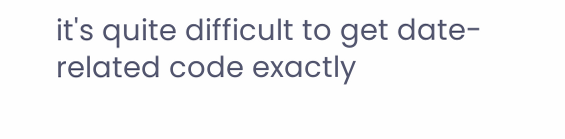it's quite difficult to get date-related code exactly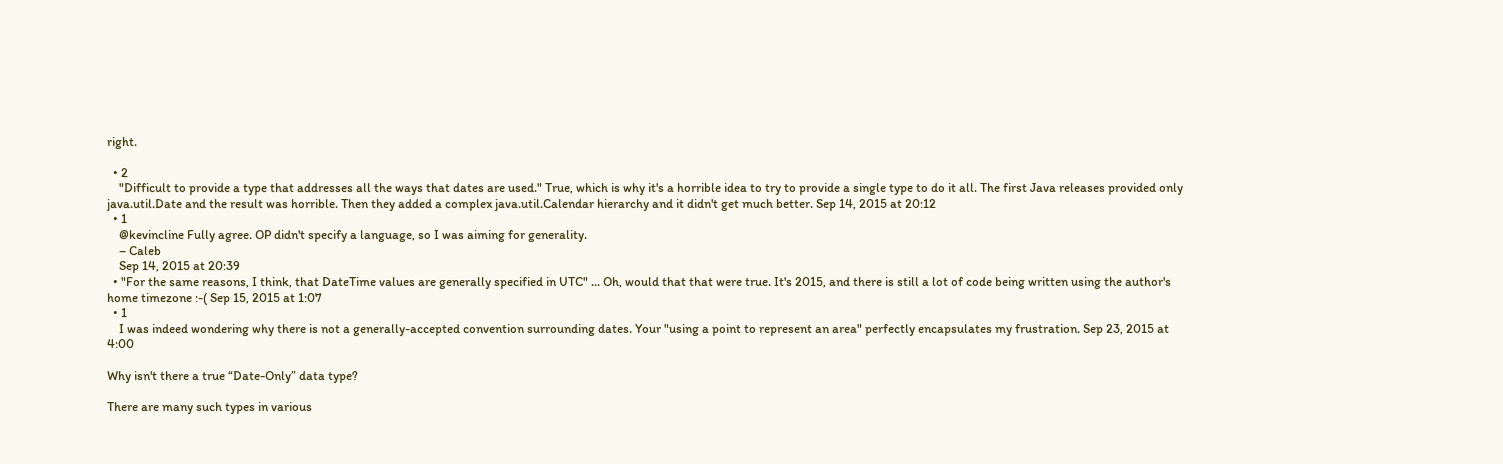right.

  • 2
    "Difficult to provide a type that addresses all the ways that dates are used." True, which is why it's a horrible idea to try to provide a single type to do it all. The first Java releases provided only java.util.Date and the result was horrible. Then they added a complex java.util.Calendar hierarchy and it didn't get much better. Sep 14, 2015 at 20:12
  • 1
    @kevincline Fully agree. OP didn't specify a language, so I was aiming for generality.
    – Caleb
    Sep 14, 2015 at 20:39
  • "For the same reasons, I think, that DateTime values are generally specified in UTC" ... Oh, would that that were true. It's 2015, and there is still a lot of code being written using the author's home timezone :-( Sep 15, 2015 at 1:07
  • 1
    I was indeed wondering why there is not a generally-accepted convention surrounding dates. Your "using a point to represent an area" perfectly encapsulates my frustration. Sep 23, 2015 at 4:00

Why isn't there a true “Date-Only” data type?

There are many such types in various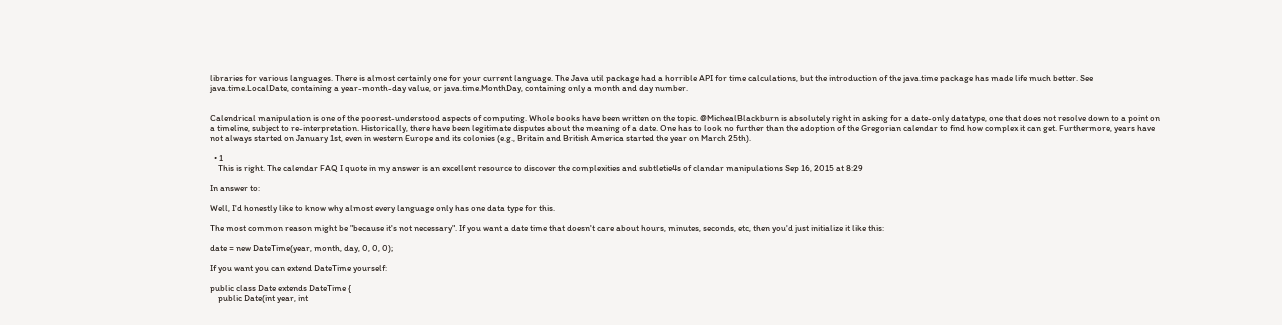libraries for various languages. There is almost certainly one for your current language. The Java util package had a horrible API for time calculations, but the introduction of the java.time package has made life much better. See java.time.LocalDate, containing a year-month-day value, or java.time.MonthDay, containing only a month and day number.


Calendrical manipulation is one of the poorest-understood aspects of computing. Whole books have been written on the topic. @MichealBlackburn is absolutely right in asking for a date-only datatype, one that does not resolve down to a point on a timeline, subject to re-interpretation. Historically, there have been legitimate disputes about the meaning of a date. One has to look no further than the adoption of the Gregorian calendar to find how complex it can get. Furthermore, years have not always started on January 1st, even in western Europe and its colonies (e.g., Britain and British America started the year on March 25th).

  • 1
    This is right. The calendar FAQ I quote in my answer is an excellent resource to discover the complexities and subtletie4s of clandar manipulations Sep 16, 2015 at 8:29

In answer to:

Well, I'd honestly like to know why almost every language only has one data type for this.

The most common reason might be "because it's not necessary". If you want a date time that doesn't care about hours, minutes, seconds, etc, then you'd just initialize it like this:

date = new DateTime(year, month, day, 0, 0, 0);

If you want you can extend DateTime yourself:

public class Date extends DateTime {
    public Date(int year, int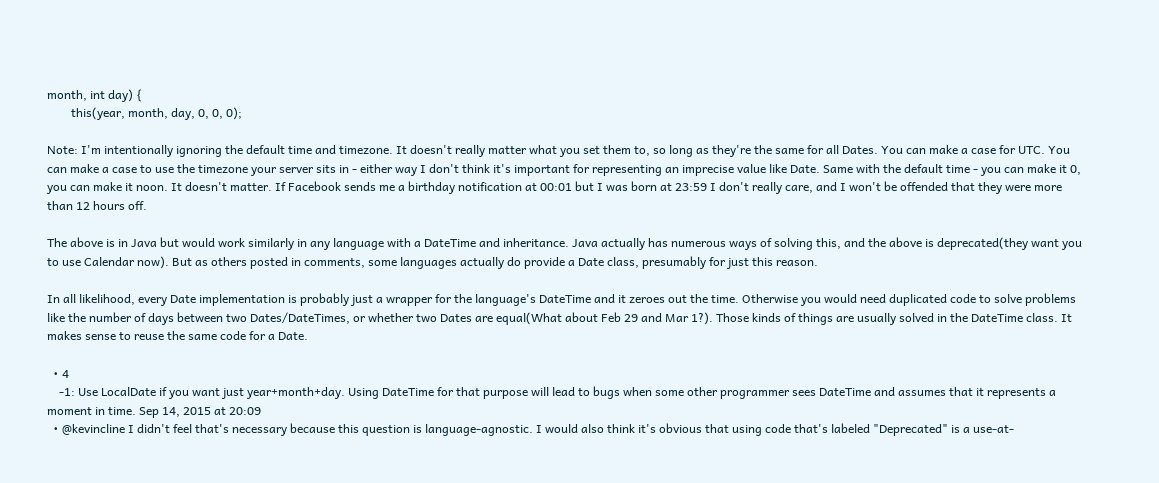month, int day) {
        this(year, month, day, 0, 0, 0);

Note: I'm intentionally ignoring the default time and timezone. It doesn't really matter what you set them to, so long as they're the same for all Dates. You can make a case for UTC. You can make a case to use the timezone your server sits in - either way I don't think it's important for representing an imprecise value like Date. Same with the default time - you can make it 0, you can make it noon. It doesn't matter. If Facebook sends me a birthday notification at 00:01 but I was born at 23:59 I don't really care, and I won't be offended that they were more than 12 hours off.

The above is in Java but would work similarly in any language with a DateTime and inheritance. Java actually has numerous ways of solving this, and the above is deprecated(they want you to use Calendar now). But as others posted in comments, some languages actually do provide a Date class, presumably for just this reason.

In all likelihood, every Date implementation is probably just a wrapper for the language's DateTime and it zeroes out the time. Otherwise you would need duplicated code to solve problems like the number of days between two Dates/DateTimes, or whether two Dates are equal(What about Feb 29 and Mar 1?). Those kinds of things are usually solved in the DateTime class. It makes sense to reuse the same code for a Date.

  • 4
    -1: Use LocalDate if you want just year+month+day. Using DateTime for that purpose will lead to bugs when some other programmer sees DateTime and assumes that it represents a moment in time. Sep 14, 2015 at 20:09
  • @kevincline I didn't feel that's necessary because this question is language-agnostic. I would also think it's obvious that using code that's labeled "Deprecated" is a use-at-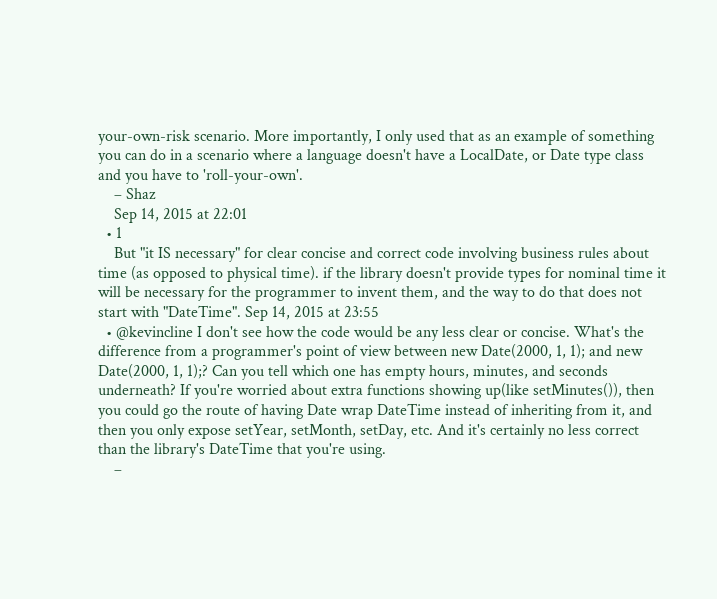your-own-risk scenario. More importantly, I only used that as an example of something you can do in a scenario where a language doesn't have a LocalDate, or Date type class and you have to 'roll-your-own'.
    – Shaz
    Sep 14, 2015 at 22:01
  • 1
    But "it IS necessary" for clear concise and correct code involving business rules about time (as opposed to physical time). if the library doesn't provide types for nominal time it will be necessary for the programmer to invent them, and the way to do that does not start with "DateTime". Sep 14, 2015 at 23:55
  • @kevincline I don't see how the code would be any less clear or concise. What's the difference from a programmer's point of view between new Date(2000, 1, 1); and new Date(2000, 1, 1);? Can you tell which one has empty hours, minutes, and seconds underneath? If you're worried about extra functions showing up(like setMinutes()), then you could go the route of having Date wrap DateTime instead of inheriting from it, and then you only expose setYear, setMonth, setDay, etc. And it's certainly no less correct than the library's DateTime that you're using.
    –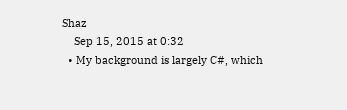Shaz
    Sep 15, 2015 at 0:32
  • My background is largely C#, which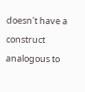doesn't have a construct analogous to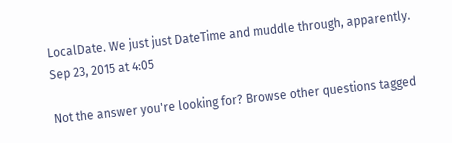LocalDate. We just just DateTime and muddle through, apparently. Sep 23, 2015 at 4:05

Not the answer you're looking for? Browse other questions tagged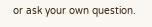or ask your own question.